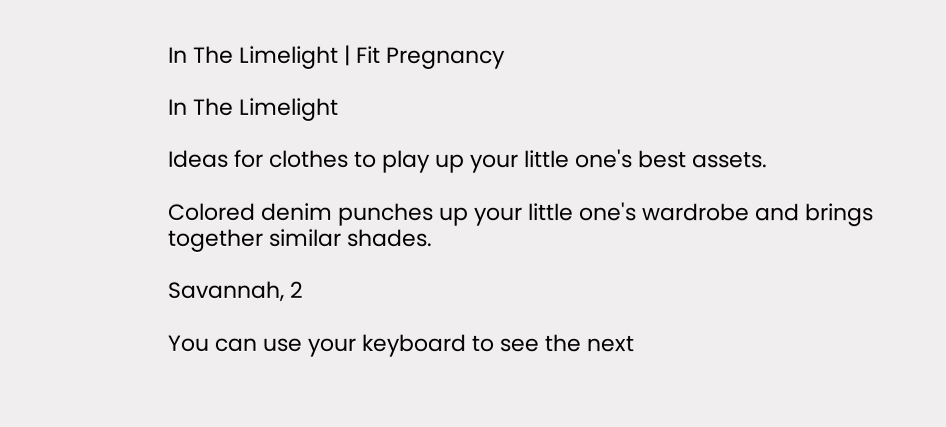In The Limelight | Fit Pregnancy

In The Limelight

Ideas for clothes to play up your little one's best assets.

Colored denim punches up your little one's wardrobe and brings together similar shades.

Savannah, 2

You can use your keyboard to see the next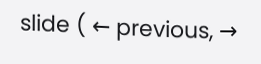slide ( ← previous, →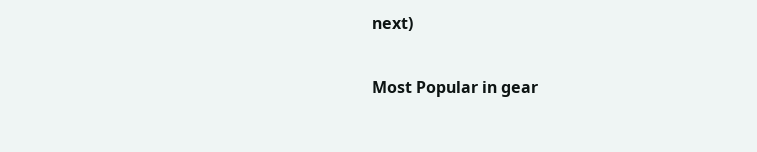next)

Most Popular in gear